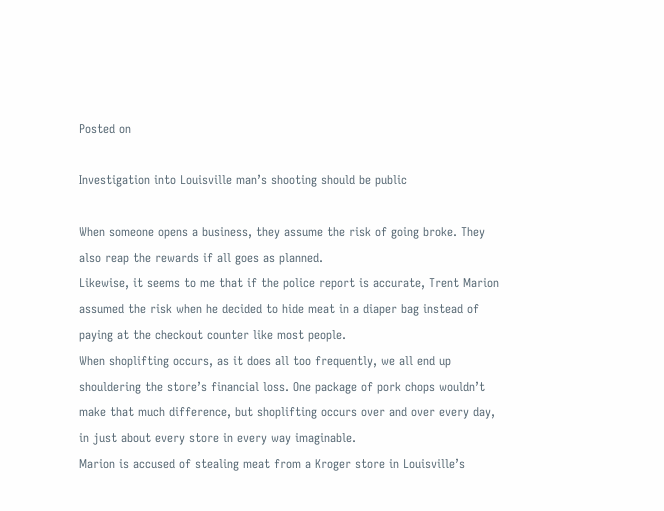Posted on

Investigation into Louisville man’s shooting should be public

When someone opens a business, they assume the risk of going broke. They also reap the rewards if all goes as planned.
Likewise, it seems to me that if the police report is accurate, Trent Marion assumed the risk when he decided to hide meat in a diaper bag instead of paying at the checkout counter like most people.
When shoplifting occurs, as it does all too frequently, we all end up shouldering the store’s financial loss. One package of pork chops wouldn’t make that much difference, but shoplifting occurs over and over every day, in just about every store in every way imaginable.
Marion is accused of stealing meat from a Kroger store in Louisville’s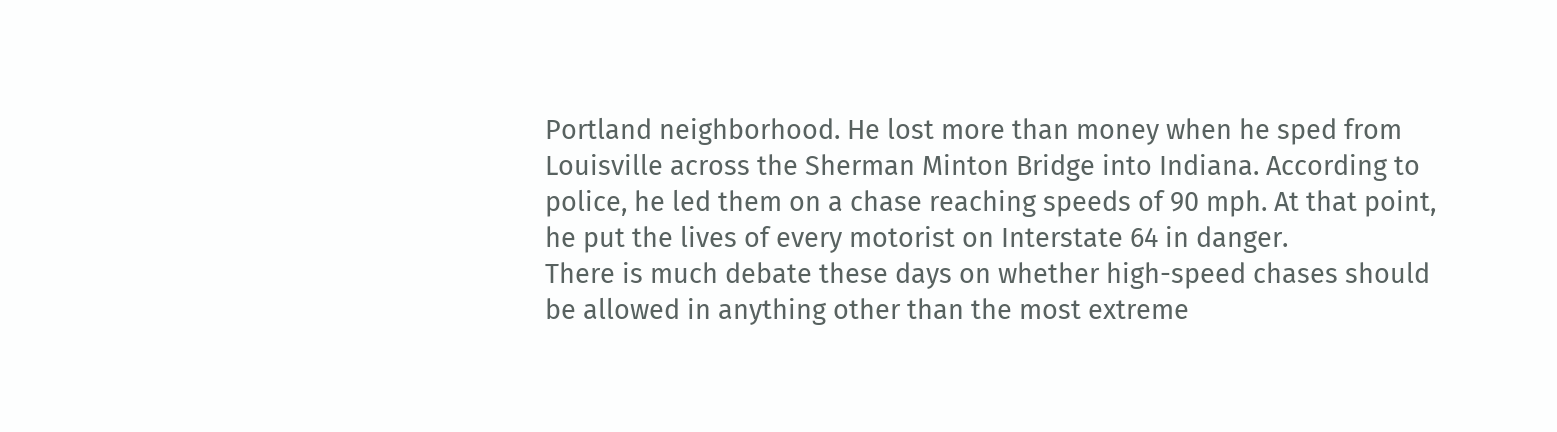Portland neighborhood. He lost more than money when he sped from Louisville across the Sherman Minton Bridge into Indiana. According to police, he led them on a chase reaching speeds of 90 mph. At that point, he put the lives of every motorist on Interstate 64 in danger.
There is much debate these days on whether high-speed chases should be allowed in anything other than the most extreme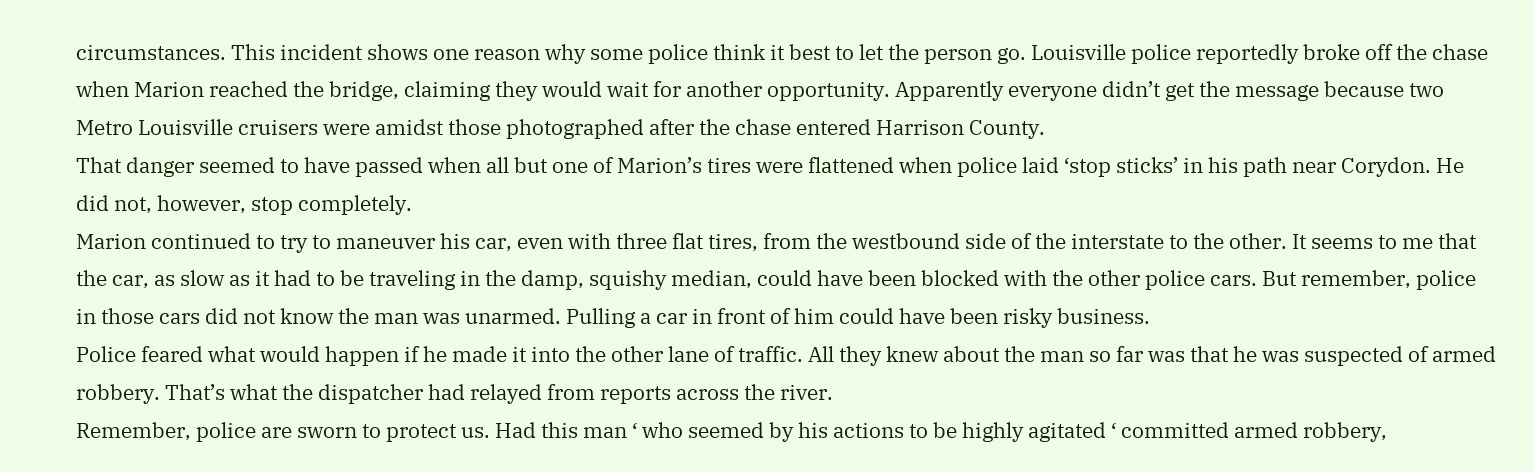circumstances. This incident shows one reason why some police think it best to let the person go. Louisville police reportedly broke off the chase when Marion reached the bridge, claiming they would wait for another opportunity. Apparently everyone didn’t get the message because two Metro Louisville cruisers were amidst those photographed after the chase entered Harrison County.
That danger seemed to have passed when all but one of Marion’s tires were flattened when police laid ‘stop sticks’ in his path near Corydon. He did not, however, stop completely.
Marion continued to try to maneuver his car, even with three flat tires, from the westbound side of the interstate to the other. It seems to me that the car, as slow as it had to be traveling in the damp, squishy median, could have been blocked with the other police cars. But remember, police in those cars did not know the man was unarmed. Pulling a car in front of him could have been risky business.
Police feared what would happen if he made it into the other lane of traffic. All they knew about the man so far was that he was suspected of armed robbery. That’s what the dispatcher had relayed from reports across the river.
Remember, police are sworn to protect us. Had this man ‘ who seemed by his actions to be highly agitated ‘ committed armed robbery,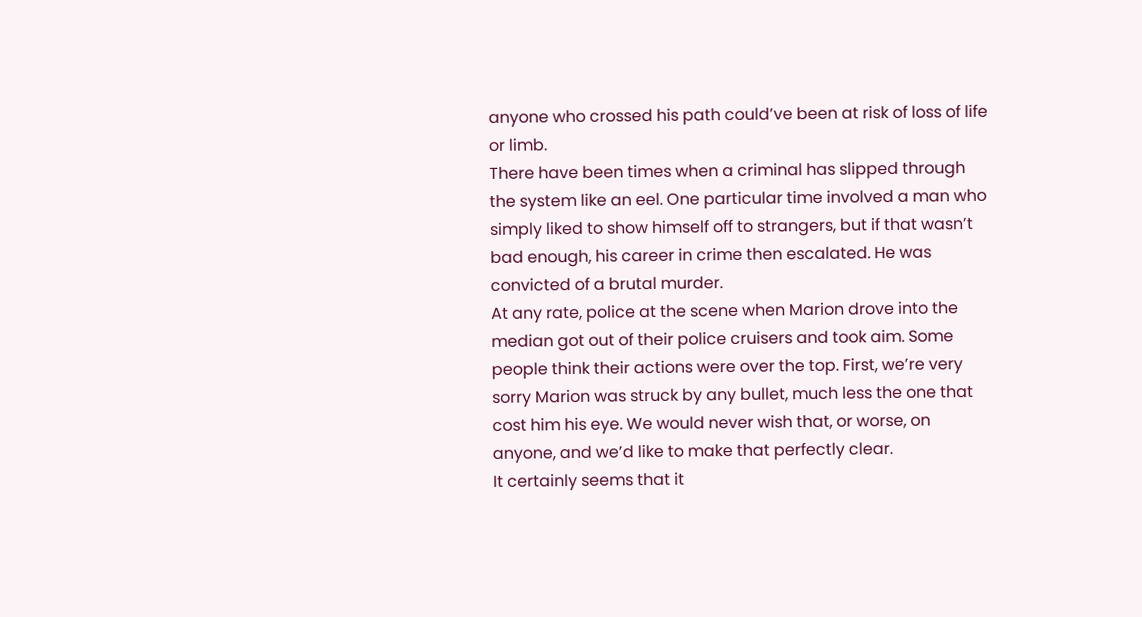anyone who crossed his path could’ve been at risk of loss of life or limb.
There have been times when a criminal has slipped through the system like an eel. One particular time involved a man who simply liked to show himself off to strangers, but if that wasn’t bad enough, his career in crime then escalated. He was convicted of a brutal murder.
At any rate, police at the scene when Marion drove into the median got out of their police cruisers and took aim. Some people think their actions were over the top. First, we’re very sorry Marion was struck by any bullet, much less the one that cost him his eye. We would never wish that, or worse, on anyone, and we’d like to make that perfectly clear.
It certainly seems that it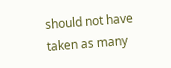should not have taken as many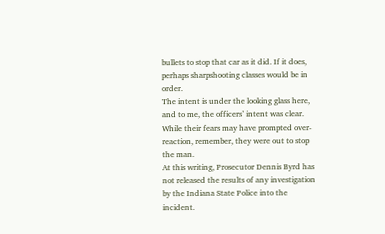bullets to stop that car as it did. If it does, perhaps sharpshooting classes would be in order.
The intent is under the looking glass here, and to me, the officers’ intent was clear. While their fears may have prompted over-reaction, remember, they were out to stop the man.
At this writing, Prosecutor Dennis Byrd has not released the results of any investigation by the Indiana State Police into the incident.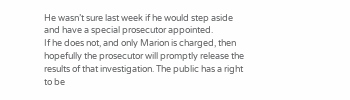He wasn’t sure last week if he would step aside and have a special prosecutor appointed.
If he does not, and only Marion is charged, then hopefully the prosecutor will promptly release the results of that investigation. The public has a right to be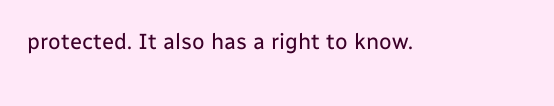protected. It also has a right to know.